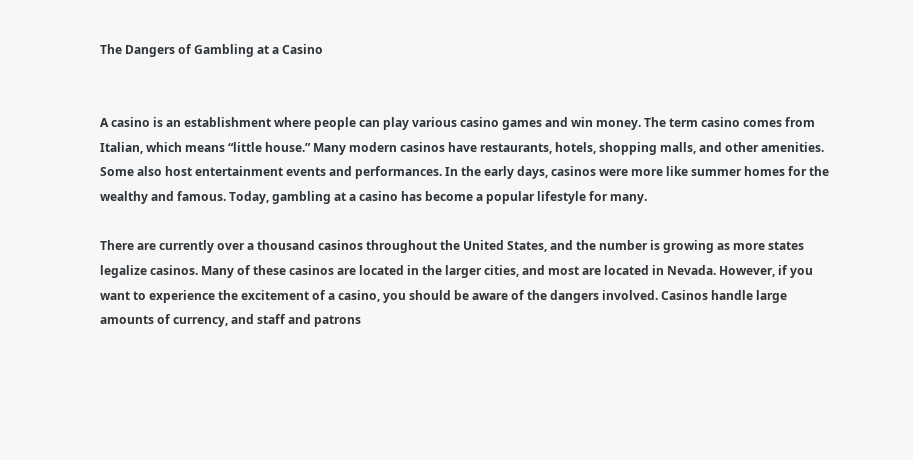The Dangers of Gambling at a Casino


A casino is an establishment where people can play various casino games and win money. The term casino comes from Italian, which means “little house.” Many modern casinos have restaurants, hotels, shopping malls, and other amenities. Some also host entertainment events and performances. In the early days, casinos were more like summer homes for the wealthy and famous. Today, gambling at a casino has become a popular lifestyle for many.

There are currently over a thousand casinos throughout the United States, and the number is growing as more states legalize casinos. Many of these casinos are located in the larger cities, and most are located in Nevada. However, if you want to experience the excitement of a casino, you should be aware of the dangers involved. Casinos handle large amounts of currency, and staff and patrons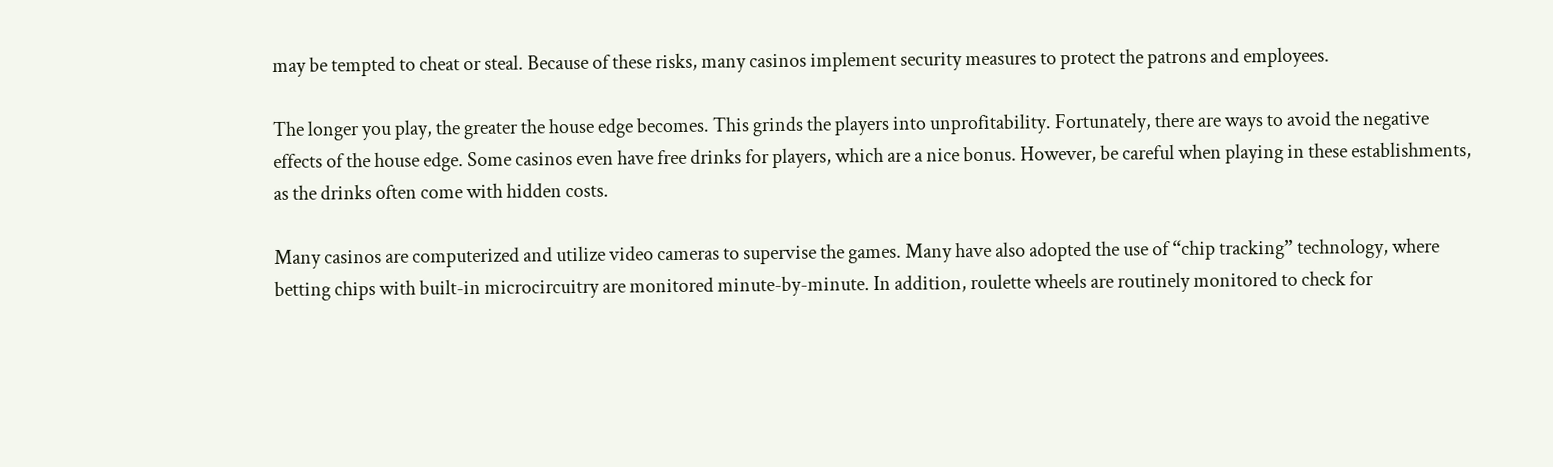may be tempted to cheat or steal. Because of these risks, many casinos implement security measures to protect the patrons and employees.

The longer you play, the greater the house edge becomes. This grinds the players into unprofitability. Fortunately, there are ways to avoid the negative effects of the house edge. Some casinos even have free drinks for players, which are a nice bonus. However, be careful when playing in these establishments, as the drinks often come with hidden costs.

Many casinos are computerized and utilize video cameras to supervise the games. Many have also adopted the use of “chip tracking” technology, where betting chips with built-in microcircuitry are monitored minute-by-minute. In addition, roulette wheels are routinely monitored to check for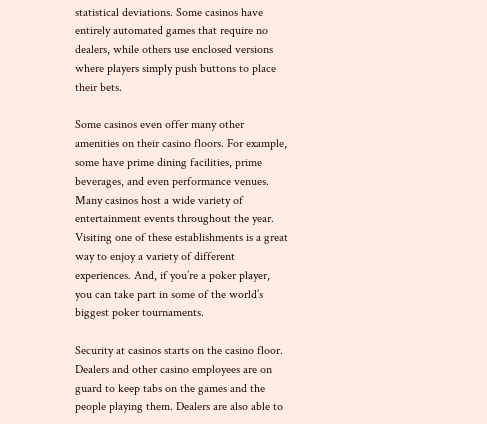statistical deviations. Some casinos have entirely automated games that require no dealers, while others use enclosed versions where players simply push buttons to place their bets.

Some casinos even offer many other amenities on their casino floors. For example, some have prime dining facilities, prime beverages, and even performance venues. Many casinos host a wide variety of entertainment events throughout the year. Visiting one of these establishments is a great way to enjoy a variety of different experiences. And, if you’re a poker player, you can take part in some of the world’s biggest poker tournaments.

Security at casinos starts on the casino floor. Dealers and other casino employees are on guard to keep tabs on the games and the people playing them. Dealers are also able to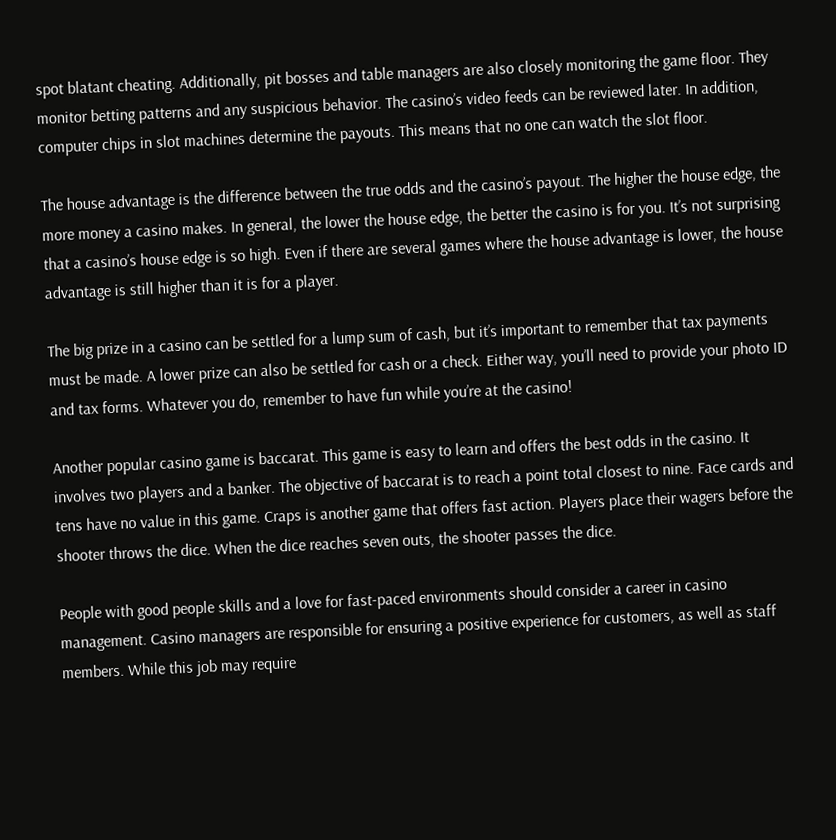spot blatant cheating. Additionally, pit bosses and table managers are also closely monitoring the game floor. They monitor betting patterns and any suspicious behavior. The casino’s video feeds can be reviewed later. In addition, computer chips in slot machines determine the payouts. This means that no one can watch the slot floor.

The house advantage is the difference between the true odds and the casino’s payout. The higher the house edge, the more money a casino makes. In general, the lower the house edge, the better the casino is for you. It’s not surprising that a casino’s house edge is so high. Even if there are several games where the house advantage is lower, the house advantage is still higher than it is for a player.

The big prize in a casino can be settled for a lump sum of cash, but it’s important to remember that tax payments must be made. A lower prize can also be settled for cash or a check. Either way, you’ll need to provide your photo ID and tax forms. Whatever you do, remember to have fun while you’re at the casino!

Another popular casino game is baccarat. This game is easy to learn and offers the best odds in the casino. It involves two players and a banker. The objective of baccarat is to reach a point total closest to nine. Face cards and tens have no value in this game. Craps is another game that offers fast action. Players place their wagers before the shooter throws the dice. When the dice reaches seven outs, the shooter passes the dice.

People with good people skills and a love for fast-paced environments should consider a career in casino management. Casino managers are responsible for ensuring a positive experience for customers, as well as staff members. While this job may require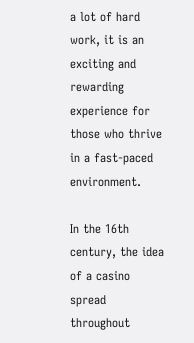a lot of hard work, it is an exciting and rewarding experience for those who thrive in a fast-paced environment.

In the 16th century, the idea of a casino spread throughout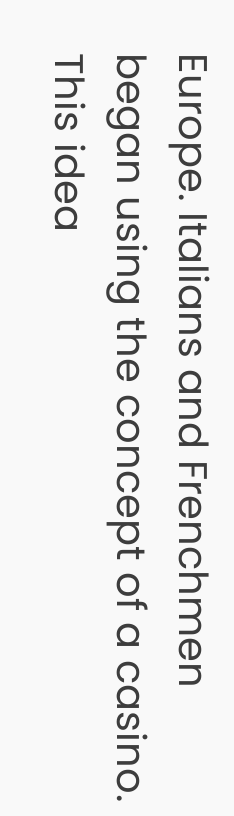Europe. Italians and Frenchmen began using the concept of a casino. This idea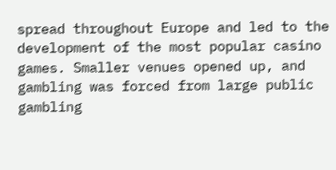spread throughout Europe and led to the development of the most popular casino games. Smaller venues opened up, and gambling was forced from large public gambling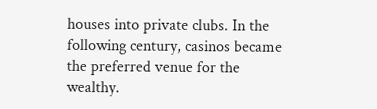houses into private clubs. In the following century, casinos became the preferred venue for the wealthy.